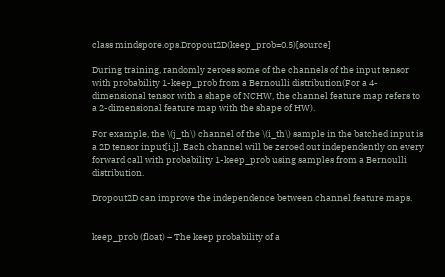class mindspore.ops.Dropout2D(keep_prob=0.5)[source]

During training, randomly zeroes some of the channels of the input tensor with probability 1-keep_prob from a Bernoulli distribution(For a 4-dimensional tensor with a shape of NCHW, the channel feature map refers to a 2-dimensional feature map with the shape of HW).

For example, the \(j_th\) channel of the \(i_th\) sample in the batched input is a 2D tensor input[i,j]. Each channel will be zeroed out independently on every forward call with probability 1-keep_prob using samples from a Bernoulli distribution.

Dropout2D can improve the independence between channel feature maps.


keep_prob (float) – The keep probability of a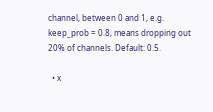channel, between 0 and 1, e.g. keep_prob = 0.8, means dropping out 20% of channels. Default: 0.5.

  • x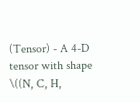(Tensor) - A 4-D tensor with shape \((N, C, H,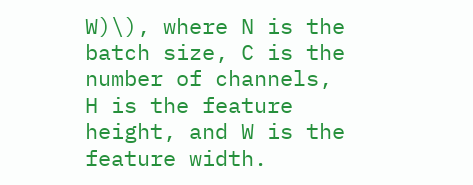W)\), where N is the batch size, C is the number of channels, H is the feature height, and W is the feature width.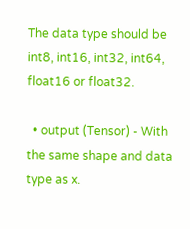The data type should be int8, int16, int32, int64, float16 or float32.

  • output (Tensor) - With the same shape and data type as x.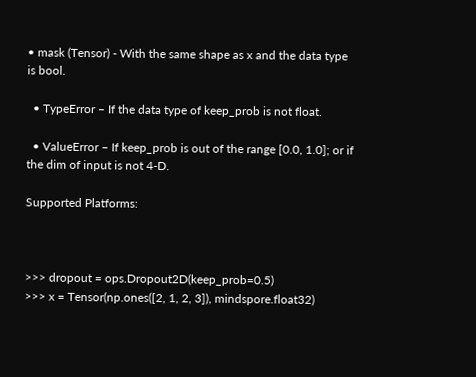• mask (Tensor) - With the same shape as x and the data type is bool.

  • TypeError – If the data type of keep_prob is not float.

  • ValueError – If keep_prob is out of the range [0.0, 1.0]; or if the dim of input is not 4-D.

Supported Platforms:



>>> dropout = ops.Dropout2D(keep_prob=0.5)
>>> x = Tensor(np.ones([2, 1, 2, 3]), mindspore.float32)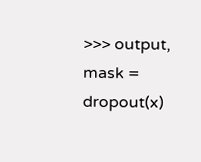>>> output, mask = dropout(x)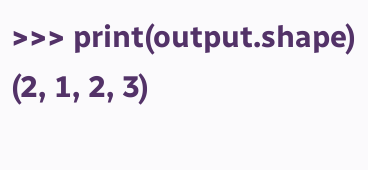>>> print(output.shape)
(2, 1, 2, 3)